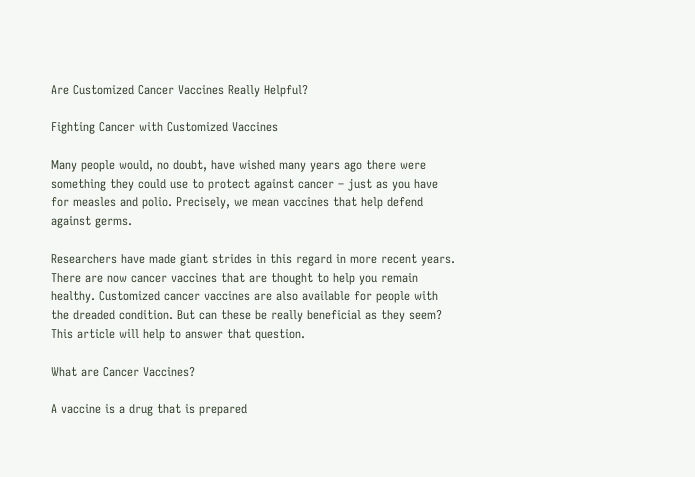Are Customized Cancer Vaccines Really Helpful?

Fighting Cancer with Customized Vaccines

Many people would, no doubt, have wished many years ago there were something they could use to protect against cancer – just as you have for measles and polio. Precisely, we mean vaccines that help defend against germs.

Researchers have made giant strides in this regard in more recent years. There are now cancer vaccines that are thought to help you remain healthy. Customized cancer vaccines are also available for people with the dreaded condition. But can these be really beneficial as they seem? This article will help to answer that question.

What are Cancer Vaccines?

A vaccine is a drug that is prepared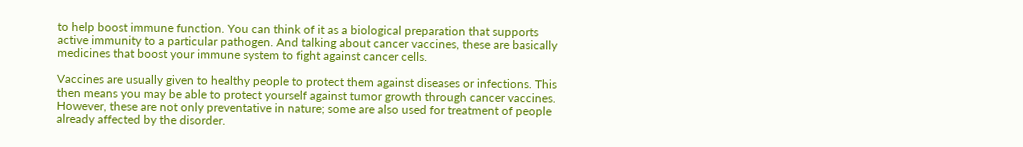to help boost immune function. You can think of it as a biological preparation that supports active immunity to a particular pathogen. And talking about cancer vaccines, these are basically medicines that boost your immune system to fight against cancer cells.

Vaccines are usually given to healthy people to protect them against diseases or infections. This then means you may be able to protect yourself against tumor growth through cancer vaccines. However, these are not only preventative in nature; some are also used for treatment of people already affected by the disorder.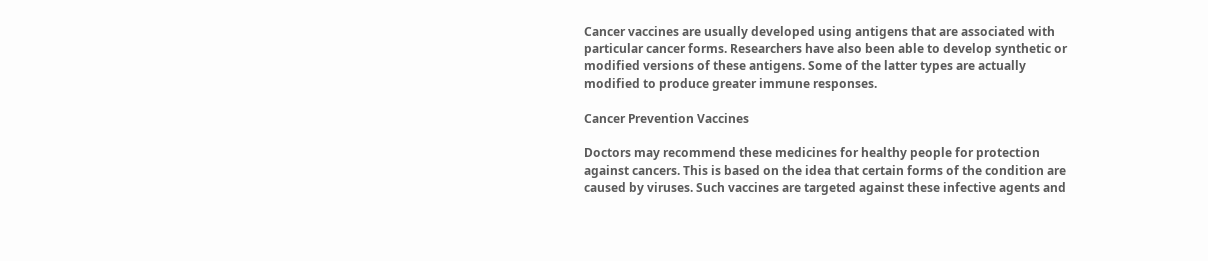Cancer vaccines are usually developed using antigens that are associated with particular cancer forms. Researchers have also been able to develop synthetic or modified versions of these antigens. Some of the latter types are actually modified to produce greater immune responses.

Cancer Prevention Vaccines

Doctors may recommend these medicines for healthy people for protection against cancers. This is based on the idea that certain forms of the condition are caused by viruses. Such vaccines are targeted against these infective agents and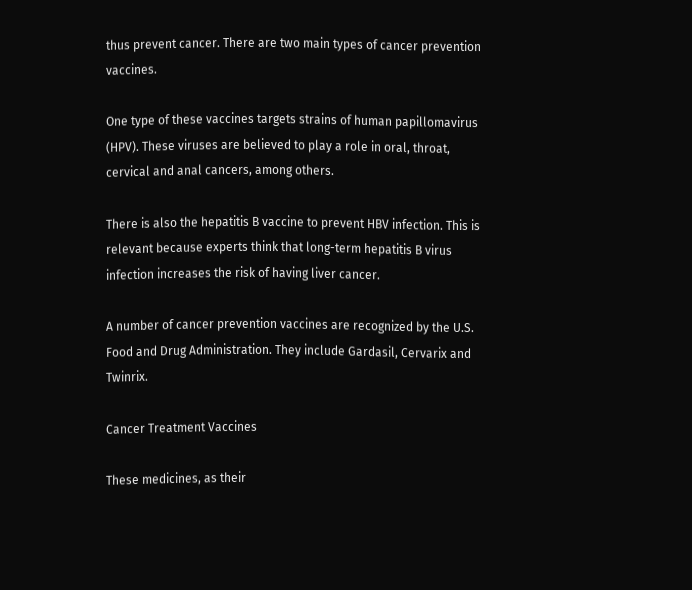thus prevent cancer. There are two main types of cancer prevention vaccines.

One type of these vaccines targets strains of human papillomavirus (HPV). These viruses are believed to play a role in oral, throat, cervical and anal cancers, among others.

There is also the hepatitis B vaccine to prevent HBV infection. This is relevant because experts think that long-term hepatitis B virus infection increases the risk of having liver cancer.

A number of cancer prevention vaccines are recognized by the U.S. Food and Drug Administration. They include Gardasil, Cervarix and Twinrix.

Cancer Treatment Vaccines

These medicines, as their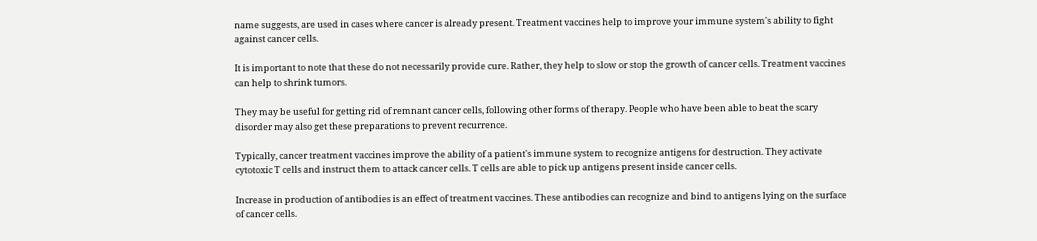name suggests, are used in cases where cancer is already present. Treatment vaccines help to improve your immune system's ability to fight against cancer cells.

It is important to note that these do not necessarily provide cure. Rather, they help to slow or stop the growth of cancer cells. Treatment vaccines can help to shrink tumors.

They may be useful for getting rid of remnant cancer cells, following other forms of therapy. People who have been able to beat the scary disorder may also get these preparations to prevent recurrence.

Typically, cancer treatment vaccines improve the ability of a patient's immune system to recognize antigens for destruction. They activate cytotoxic T cells and instruct them to attack cancer cells. T cells are able to pick up antigens present inside cancer cells.

Increase in production of antibodies is an effect of treatment vaccines. These antibodies can recognize and bind to antigens lying on the surface of cancer cells.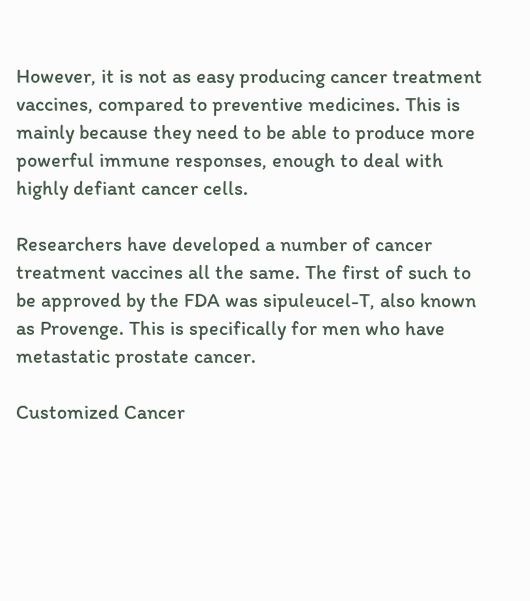However, it is not as easy producing cancer treatment vaccines, compared to preventive medicines. This is mainly because they need to be able to produce more powerful immune responses, enough to deal with highly defiant cancer cells.

Researchers have developed a number of cancer treatment vaccines all the same. The first of such to be approved by the FDA was sipuleucel-T, also known as Provenge. This is specifically for men who have metastatic prostate cancer.

Customized Cancer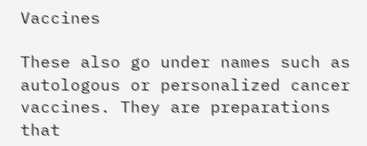Vaccines

These also go under names such as autologous or personalized cancer vaccines. They are preparations that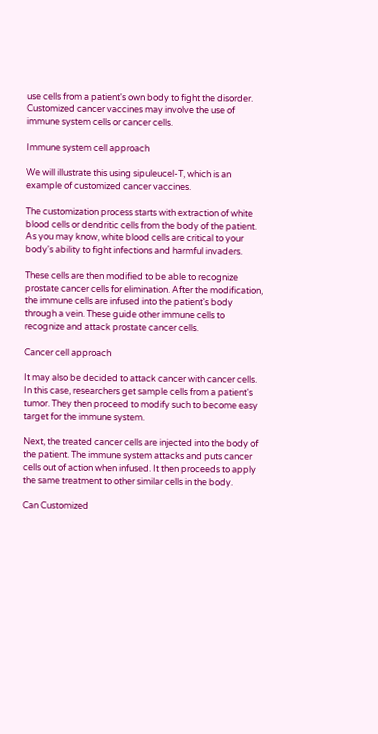use cells from a patient's own body to fight the disorder. Customized cancer vaccines may involve the use of immune system cells or cancer cells.

Immune system cell approach

We will illustrate this using sipuleucel-T, which is an example of customized cancer vaccines.

The customization process starts with extraction of white blood cells or dendritic cells from the body of the patient. As you may know, white blood cells are critical to your body's ability to fight infections and harmful invaders.

These cells are then modified to be able to recognize prostate cancer cells for elimination. After the modification, the immune cells are infused into the patient's body through a vein. These guide other immune cells to recognize and attack prostate cancer cells.

Cancer cell approach

It may also be decided to attack cancer with cancer cells. In this case, researchers get sample cells from a patient's tumor. They then proceed to modify such to become easy target for the immune system.

Next, the treated cancer cells are injected into the body of the patient. The immune system attacks and puts cancer cells out of action when infused. It then proceeds to apply the same treatment to other similar cells in the body.

Can Customized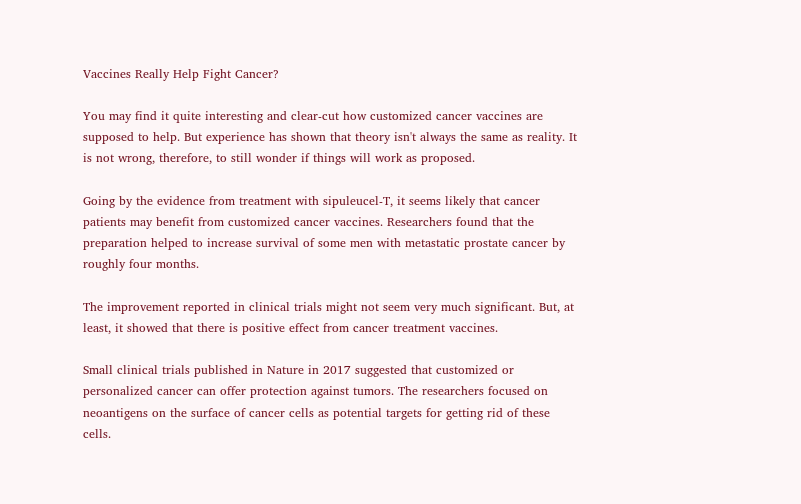Vaccines Really Help Fight Cancer?

You may find it quite interesting and clear-cut how customized cancer vaccines are supposed to help. But experience has shown that theory isn't always the same as reality. It is not wrong, therefore, to still wonder if things will work as proposed.

Going by the evidence from treatment with sipuleucel-T, it seems likely that cancer patients may benefit from customized cancer vaccines. Researchers found that the preparation helped to increase survival of some men with metastatic prostate cancer by roughly four months.

The improvement reported in clinical trials might not seem very much significant. But, at least, it showed that there is positive effect from cancer treatment vaccines.

Small clinical trials published in Nature in 2017 suggested that customized or personalized cancer can offer protection against tumors. The researchers focused on neoantigens on the surface of cancer cells as potential targets for getting rid of these cells.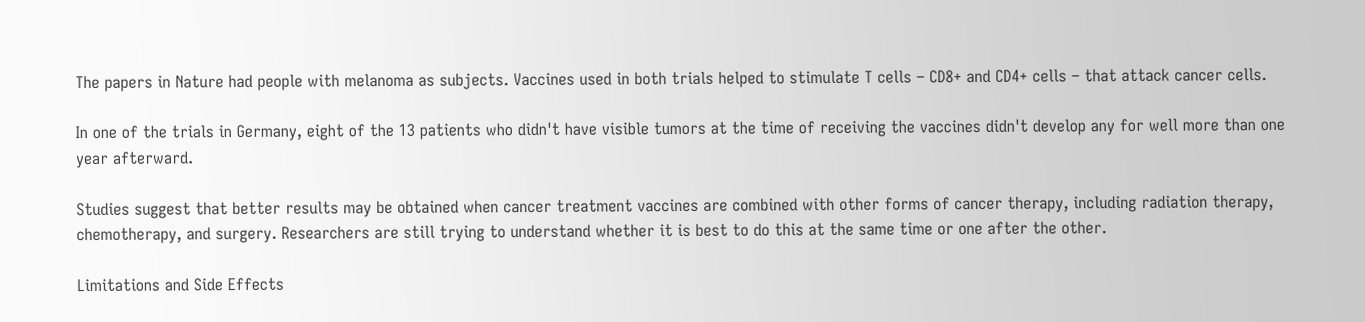The papers in Nature had people with melanoma as subjects. Vaccines used in both trials helped to stimulate T cells – CD8+ and CD4+ cells – that attack cancer cells.

In one of the trials in Germany, eight of the 13 patients who didn't have visible tumors at the time of receiving the vaccines didn't develop any for well more than one year afterward.

Studies suggest that better results may be obtained when cancer treatment vaccines are combined with other forms of cancer therapy, including radiation therapy, chemotherapy, and surgery. Researchers are still trying to understand whether it is best to do this at the same time or one after the other.

Limitations and Side Effects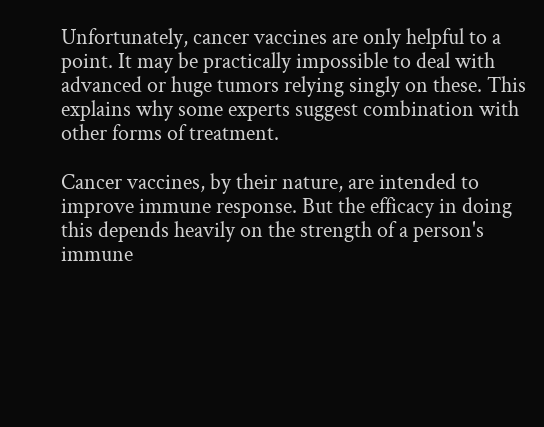Unfortunately, cancer vaccines are only helpful to a point. It may be practically impossible to deal with advanced or huge tumors relying singly on these. This explains why some experts suggest combination with other forms of treatment.

Cancer vaccines, by their nature, are intended to improve immune response. But the efficacy in doing this depends heavily on the strength of a person's immune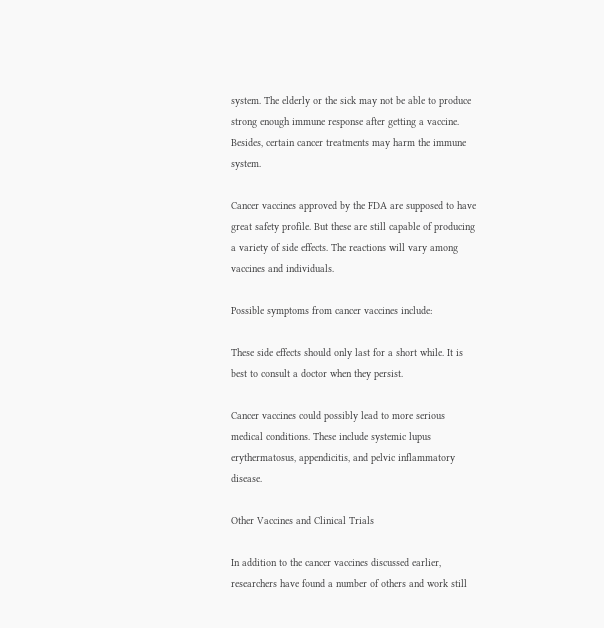system. The elderly or the sick may not be able to produce strong enough immune response after getting a vaccine. Besides, certain cancer treatments may harm the immune system.

Cancer vaccines approved by the FDA are supposed to have great safety profile. But these are still capable of producing a variety of side effects. The reactions will vary among vaccines and individuals.

Possible symptoms from cancer vaccines include:

These side effects should only last for a short while. It is best to consult a doctor when they persist.

Cancer vaccines could possibly lead to more serious medical conditions. These include systemic lupus erythermatosus, appendicitis, and pelvic inflammatory disease.

Other Vaccines and Clinical Trials

In addition to the cancer vaccines discussed earlier, researchers have found a number of others and work still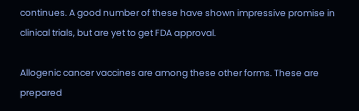continues. A good number of these have shown impressive promise in clinical trials, but are yet to get FDA approval.

Allogenic cancer vaccines are among these other forms. These are prepared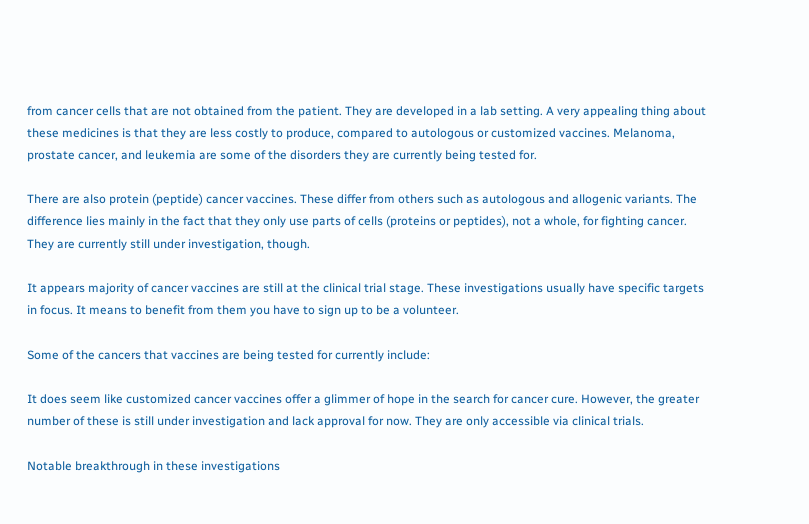from cancer cells that are not obtained from the patient. They are developed in a lab setting. A very appealing thing about these medicines is that they are less costly to produce, compared to autologous or customized vaccines. Melanoma, prostate cancer, and leukemia are some of the disorders they are currently being tested for.

There are also protein (peptide) cancer vaccines. These differ from others such as autologous and allogenic variants. The difference lies mainly in the fact that they only use parts of cells (proteins or peptides), not a whole, for fighting cancer. They are currently still under investigation, though.

It appears majority of cancer vaccines are still at the clinical trial stage. These investigations usually have specific targets in focus. It means to benefit from them you have to sign up to be a volunteer.

Some of the cancers that vaccines are being tested for currently include:

It does seem like customized cancer vaccines offer a glimmer of hope in the search for cancer cure. However, the greater number of these is still under investigation and lack approval for now. They are only accessible via clinical trials.

Notable breakthrough in these investigations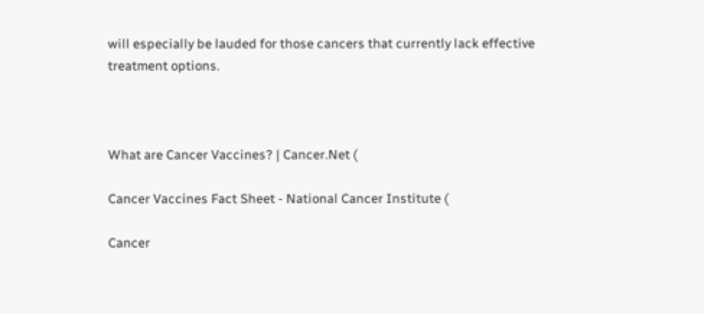will especially be lauded for those cancers that currently lack effective treatment options.



What are Cancer Vaccines? | Cancer.Net (

Cancer Vaccines Fact Sheet - National Cancer Institute (

Cancer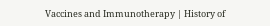Vaccines and Immunotherapy | History of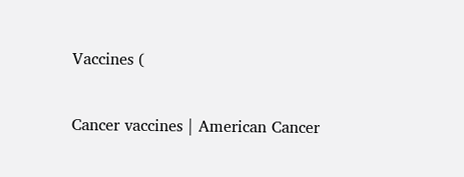Vaccines (

Cancer vaccines | American Cancer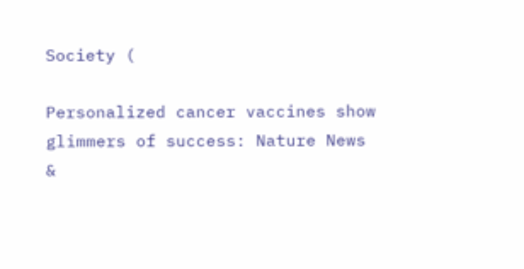Society (

Personalized cancer vaccines show glimmers of success: Nature News &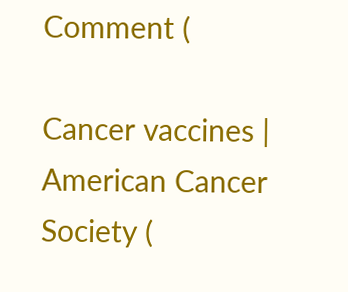Comment (

Cancer vaccines | American Cancer Society (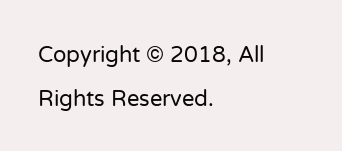Copyright © 2018, All Rights Reserved.